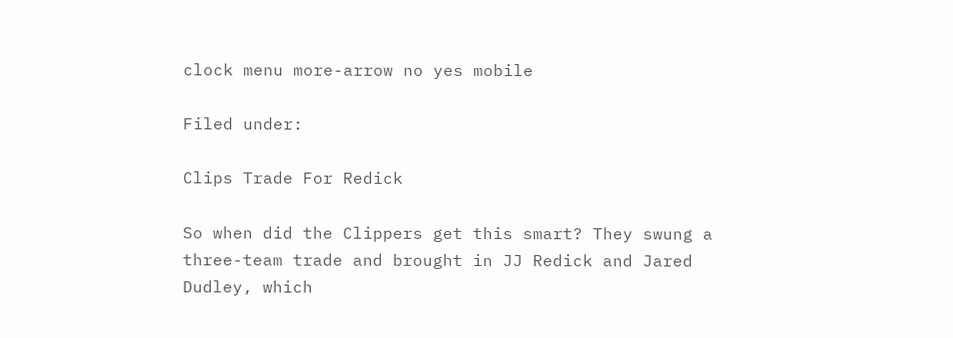clock menu more-arrow no yes mobile

Filed under:

Clips Trade For Redick

So when did the Clippers get this smart? They swung a three-team trade and brought in JJ Redick and Jared Dudley, which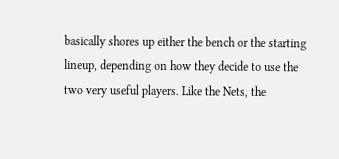basically shores up either the bench or the starting lineup, depending on how they decide to use the two very useful players. Like the Nets, the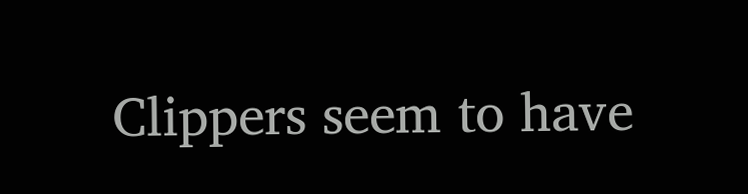Clippers seem to have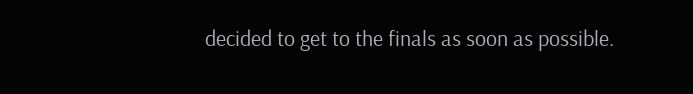decided to get to the finals as soon as possible.